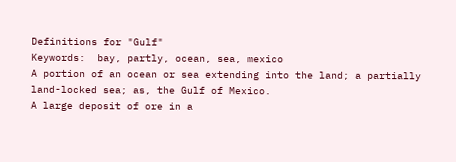Definitions for "Gulf"
Keywords:  bay, partly, ocean, sea, mexico
A portion of an ocean or sea extending into the land; a partially land-locked sea; as, the Gulf of Mexico.
A large deposit of ore in a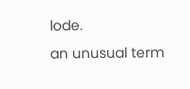lode.
an unusual term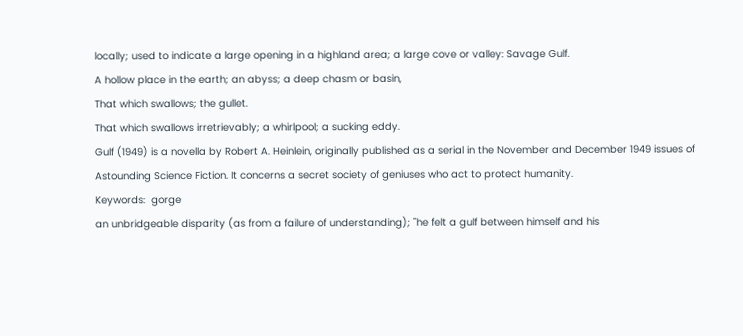locally; used to indicate a large opening in a highland area; a large cove or valley: Savage Gulf.
A hollow place in the earth; an abyss; a deep chasm or basin,
That which swallows; the gullet.
That which swallows irretrievably; a whirlpool; a sucking eddy.
Gulf (1949) is a novella by Robert A. Heinlein, originally published as a serial in the November and December 1949 issues of Astounding Science Fiction. It concerns a secret society of geniuses who act to protect humanity.
Keywords:  gorge
an unbridgeable disparity (as from a failure of understanding); "he felt a gulf between himself and his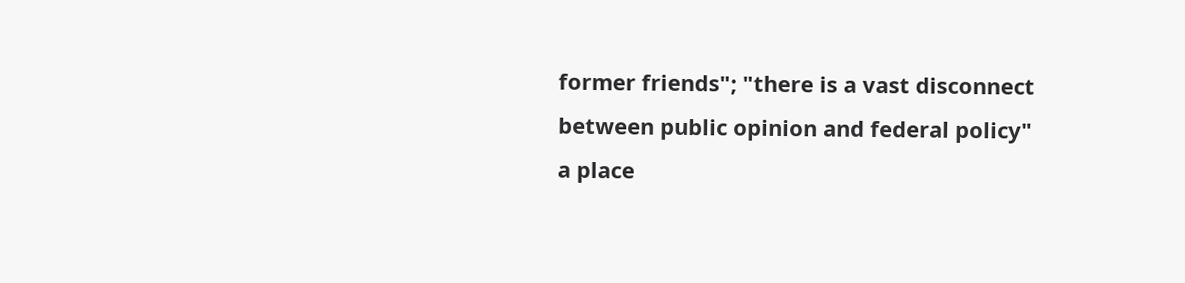former friends"; "there is a vast disconnect between public opinion and federal policy"
a place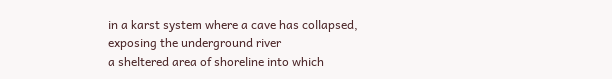in a karst system where a cave has collapsed, exposing the underground river
a sheltered area of shoreline into which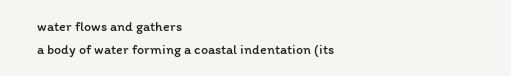water flows and gathers
a body of water forming a coastal indentation (its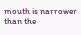mouth is narrower than the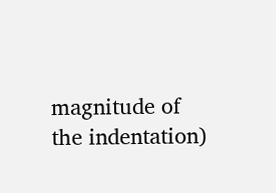magnitude of the indentation)